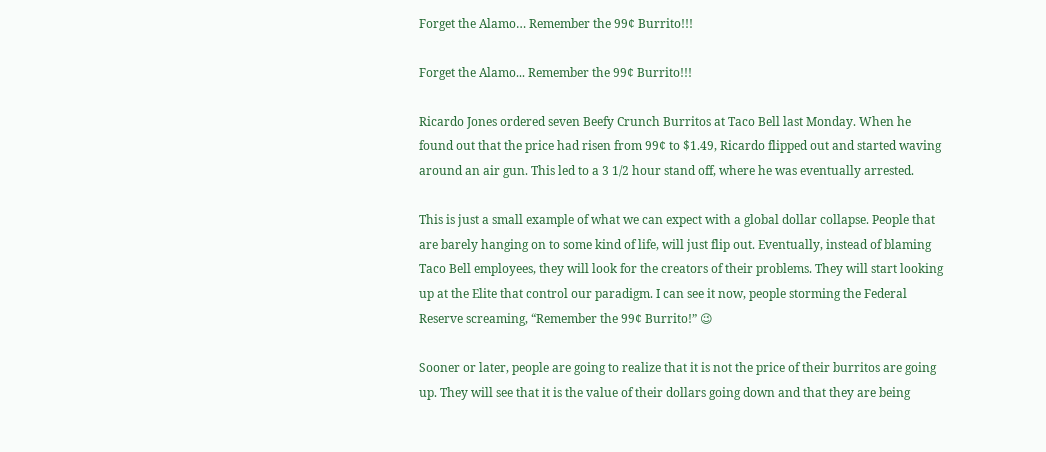Forget the Alamo… Remember the 99¢ Burrito!!!

Forget the Alamo... Remember the 99¢ Burrito!!!

Ricardo Jones ordered seven Beefy Crunch Burritos at Taco Bell last Monday. When he found out that the price had risen from 99¢ to $1.49, Ricardo flipped out and started waving around an air gun. This led to a 3 1/2 hour stand off, where he was eventually arrested.

This is just a small example of what we can expect with a global dollar collapse. People that are barely hanging on to some kind of life, will just flip out. Eventually, instead of blaming Taco Bell employees, they will look for the creators of their problems. They will start looking up at the Elite that control our paradigm. I can see it now, people storming the Federal Reserve screaming, “Remember the 99¢ Burrito!” 😉

Sooner or later, people are going to realize that it is not the price of their burritos are going up. They will see that it is the value of their dollars going down and that they are being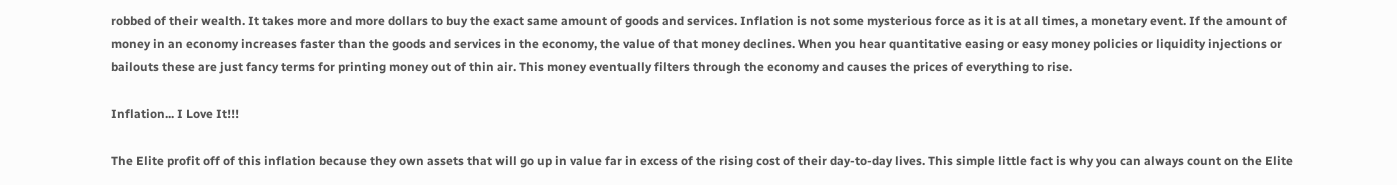robbed of their wealth. It takes more and more dollars to buy the exact same amount of goods and services. Inflation is not some mysterious force as it is at all times, a monetary event. If the amount of money in an economy increases faster than the goods and services in the economy, the value of that money declines. When you hear quantitative easing or easy money policies or liquidity injections or bailouts these are just fancy terms for printing money out of thin air. This money eventually filters through the economy and causes the prices of everything to rise.

Inflation... I Love It!!!

The Elite profit off of this inflation because they own assets that will go up in value far in excess of the rising cost of their day-to-day lives. This simple little fact is why you can always count on the Elite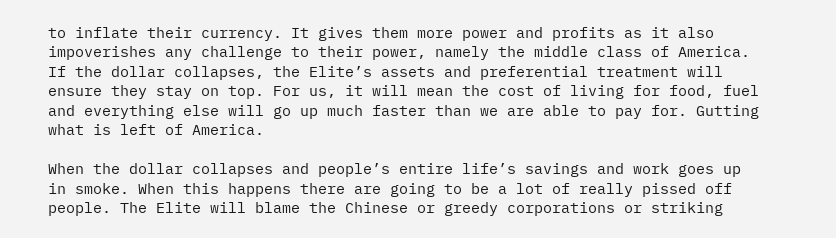to inflate their currency. It gives them more power and profits as it also impoverishes any challenge to their power, namely the middle class of America. If the dollar collapses, the Elite’s assets and preferential treatment will ensure they stay on top. For us, it will mean the cost of living for food, fuel and everything else will go up much faster than we are able to pay for. Gutting what is left of America.

When the dollar collapses and people’s entire life’s savings and work goes up in smoke. When this happens there are going to be a lot of really pissed off people. The Elite will blame the Chinese or greedy corporations or striking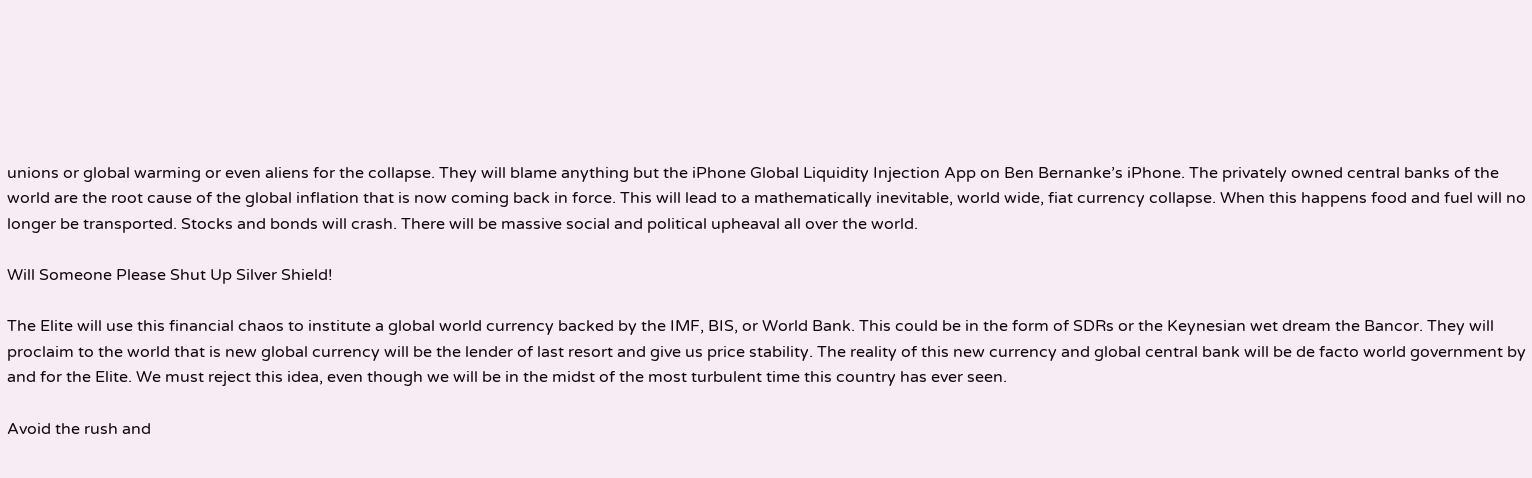unions or global warming or even aliens for the collapse. They will blame anything but the iPhone Global Liquidity Injection App on Ben Bernanke’s iPhone. The privately owned central banks of the world are the root cause of the global inflation that is now coming back in force. This will lead to a mathematically inevitable, world wide, fiat currency collapse. When this happens food and fuel will no longer be transported. Stocks and bonds will crash. There will be massive social and political upheaval all over the world.

Will Someone Please Shut Up Silver Shield!

The Elite will use this financial chaos to institute a global world currency backed by the IMF, BIS, or World Bank. This could be in the form of SDRs or the Keynesian wet dream the Bancor. They will proclaim to the world that is new global currency will be the lender of last resort and give us price stability. The reality of this new currency and global central bank will be de facto world government by and for the Elite. We must reject this idea, even though we will be in the midst of the most turbulent time this country has ever seen.

Avoid the rush and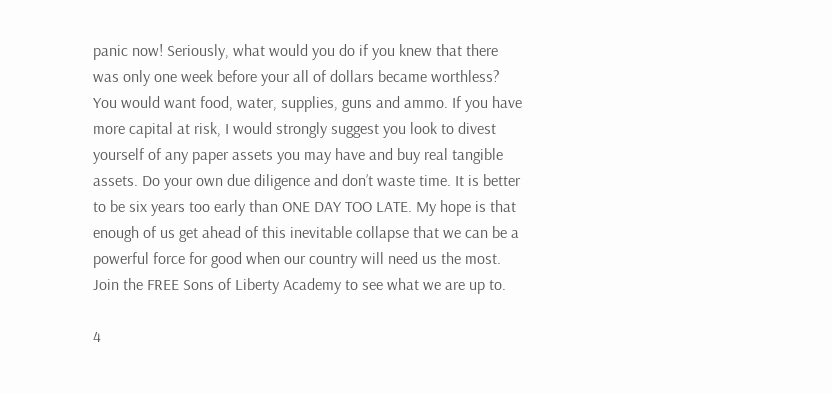panic now! Seriously, what would you do if you knew that there was only one week before your all of dollars became worthless? You would want food, water, supplies, guns and ammo. If you have more capital at risk, I would strongly suggest you look to divest yourself of any paper assets you may have and buy real tangible assets. Do your own due diligence and don’t waste time. It is better to be six years too early than ONE DAY TOO LATE. My hope is that enough of us get ahead of this inevitable collapse that we can be a powerful force for good when our country will need us the most. Join the FREE Sons of Liberty Academy to see what we are up to.

4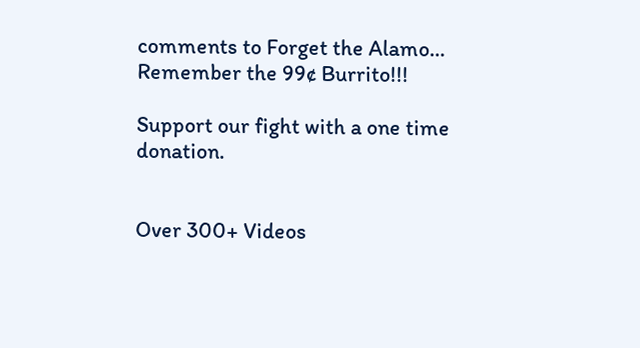comments to Forget the Alamo… Remember the 99¢ Burrito!!!

Support our fight with a one time donation.


Over 300+ Videos